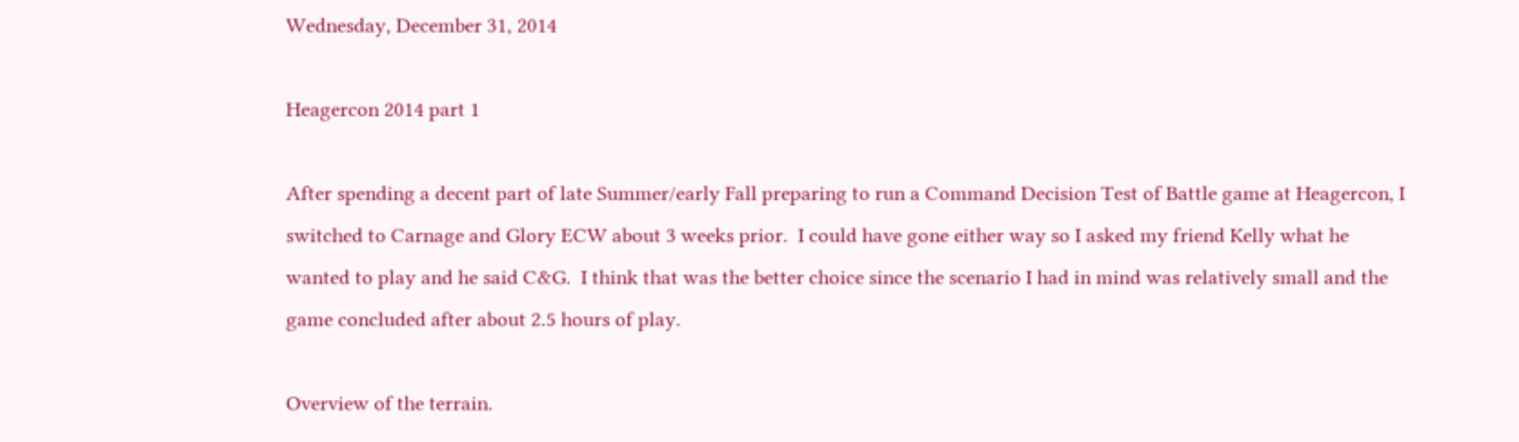Wednesday, December 31, 2014

Heagercon 2014 part 1

After spending a decent part of late Summer/early Fall preparing to run a Command Decision Test of Battle game at Heagercon, I switched to Carnage and Glory ECW about 3 weeks prior.  I could have gone either way so I asked my friend Kelly what he wanted to play and he said C&G.  I think that was the better choice since the scenario I had in mind was relatively small and the game concluded after about 2.5 hours of play.

Overview of the terrain.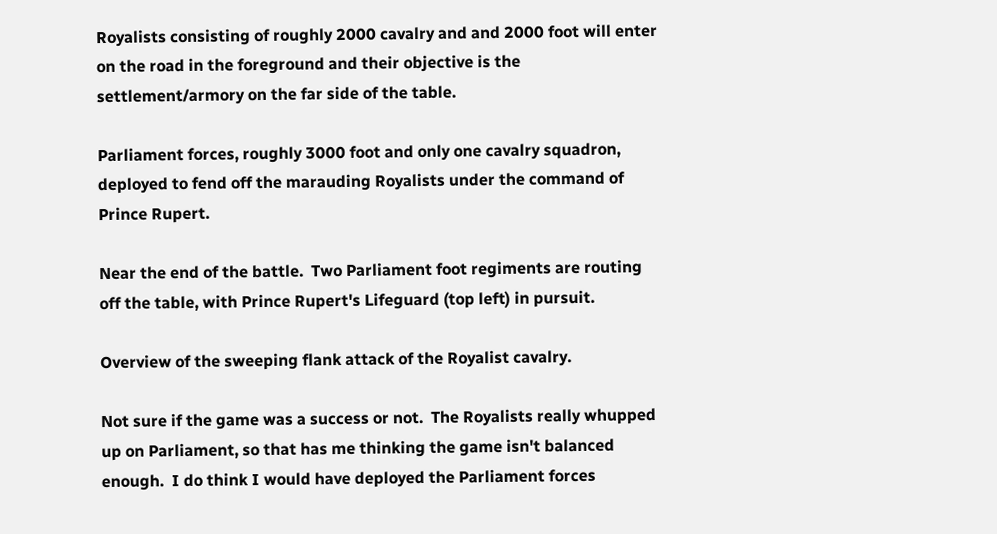Royalists consisting of roughly 2000 cavalry and and 2000 foot will enter on the road in the foreground and their objective is the settlement/armory on the far side of the table.

Parliament forces, roughly 3000 foot and only one cavalry squadron, deployed to fend off the marauding Royalists under the command of Prince Rupert.

Near the end of the battle.  Two Parliament foot regiments are routing off the table, with Prince Rupert's Lifeguard (top left) in pursuit.

Overview of the sweeping flank attack of the Royalist cavalry.

Not sure if the game was a success or not.  The Royalists really whupped up on Parliament, so that has me thinking the game isn't balanced enough.  I do think I would have deployed the Parliament forces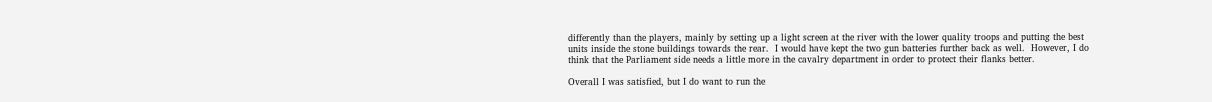differently than the players, mainly by setting up a light screen at the river with the lower quality troops and putting the best units inside the stone buildings towards the rear.  I would have kept the two gun batteries further back as well.  However, I do think that the Parliament side needs a little more in the cavalry department in order to protect their flanks better.

Overall I was satisfied, but I do want to run the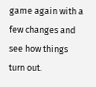game again with a few changes and see how things turn out.